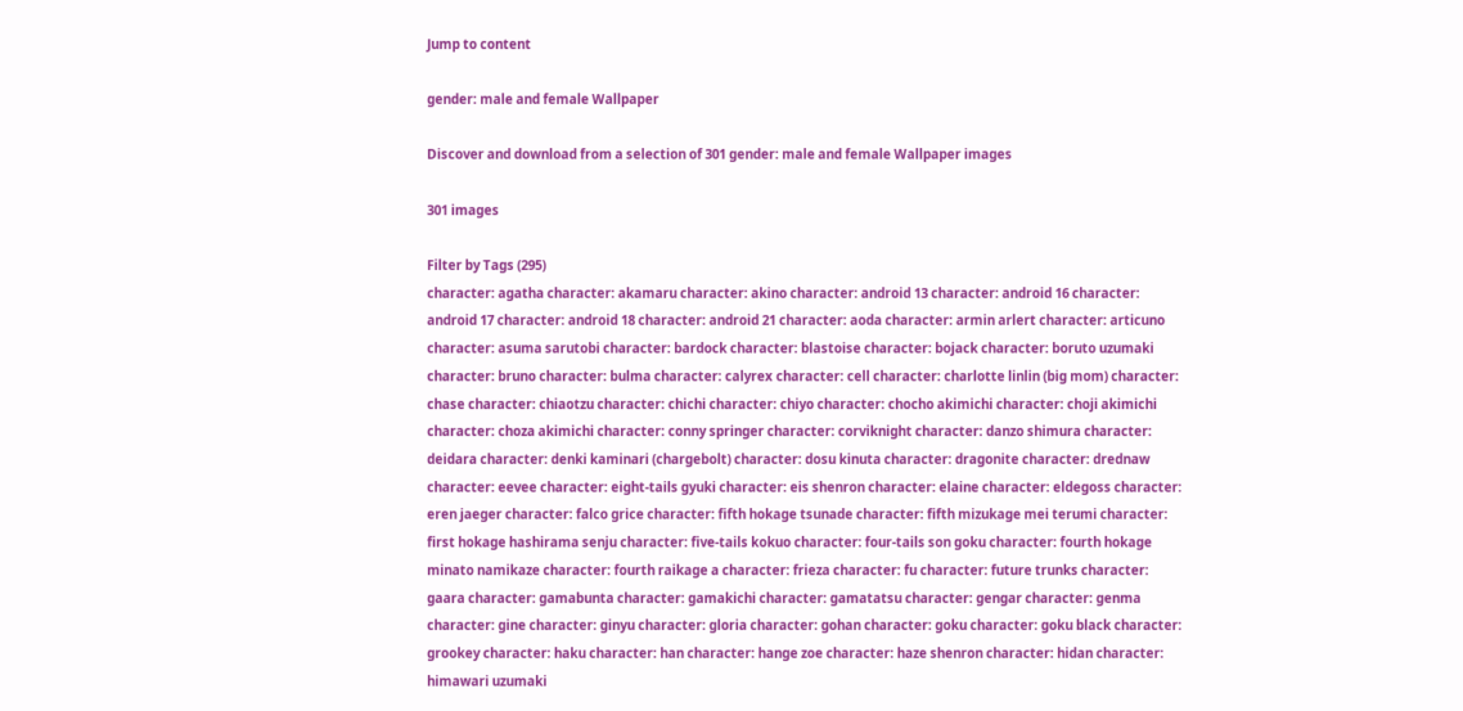Jump to content

gender: male and female Wallpaper

Discover and download from a selection of 301 gender: male and female Wallpaper images

301 images

Filter by Tags (295)
character: agatha character: akamaru character: akino character: android 13 character: android 16 character: android 17 character: android 18 character: android 21 character: aoda character: armin arlert character: articuno character: asuma sarutobi character: bardock character: blastoise character: bojack character: boruto uzumaki character: bruno character: bulma character: calyrex character: cell character: charlotte linlin (big mom) character: chase character: chiaotzu character: chichi character: chiyo character: chocho akimichi character: choji akimichi character: choza akimichi character: conny springer character: corviknight character: danzo shimura character: deidara character: denki kaminari (chargebolt) character: dosu kinuta character: dragonite character: drednaw character: eevee character: eight-tails gyuki character: eis shenron character: elaine character: eldegoss character: eren jaeger character: falco grice character: fifth hokage tsunade character: fifth mizukage mei terumi character: first hokage hashirama senju character: five-tails kokuo character: four-tails son goku character: fourth hokage minato namikaze character: fourth raikage a character: frieza character: fu character: future trunks character: gaara character: gamabunta character: gamakichi character: gamatatsu character: gengar character: genma character: gine character: ginyu character: gloria character: gohan character: goku character: goku black character: grookey character: haku character: han character: hange zoe character: haze shenron character: hidan character: himawari uzumaki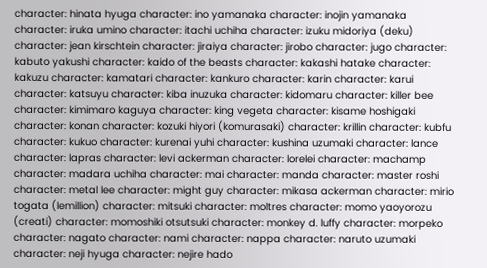character: hinata hyuga character: ino yamanaka character: inojin yamanaka character: iruka umino character: itachi uchiha character: izuku midoriya (deku) character: jean kirschtein character: jiraiya character: jirobo character: jugo character: kabuto yakushi character: kaido of the beasts character: kakashi hatake character: kakuzu character: kamatari character: kankuro character: karin character: karui character: katsuyu character: kiba inuzuka character: kidomaru character: killer bee character: kimimaro kaguya character: king vegeta character: kisame hoshigaki character: konan character: kozuki hiyori (komurasaki) character: krillin character: kubfu character: kukuo character: kurenai yuhi character: kushina uzumaki character: lance character: lapras character: levi ackerman character: lorelei character: machamp character: madara uchiha character: mai character: manda character: master roshi character: metal lee character: might guy character: mikasa ackerman character: mirio togata (lemillion) character: mitsuki character: moltres character: momo yaoyorozu (creati) character: momoshiki otsutsuki character: monkey d. luffy character: morpeko character: nagato character: nami character: nappa character: naruto uzumaki character: neji hyuga character: nejire hado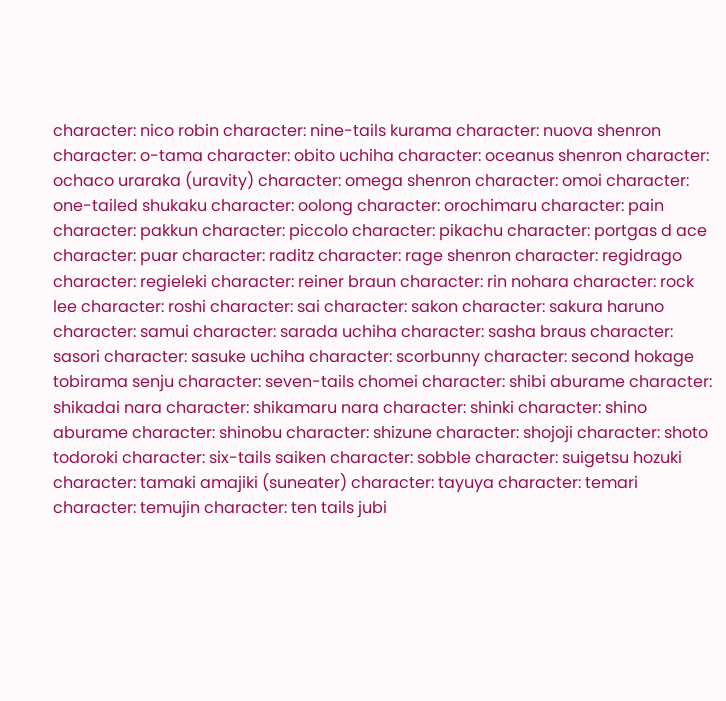character: nico robin character: nine-tails kurama character: nuova shenron character: o-tama character: obito uchiha character: oceanus shenron character: ochaco uraraka (uravity) character: omega shenron character: omoi character: one-tailed shukaku character: oolong character: orochimaru character: pain character: pakkun character: piccolo character: pikachu character: portgas d ace character: puar character: raditz character: rage shenron character: regidrago character: regieleki character: reiner braun character: rin nohara character: rock lee character: roshi character: sai character: sakon character: sakura haruno character: samui character: sarada uchiha character: sasha braus character: sasori character: sasuke uchiha character: scorbunny character: second hokage tobirama senju character: seven-tails chomei character: shibi aburame character: shikadai nara character: shikamaru nara character: shinki character: shino aburame character: shinobu character: shizune character: shojoji character: shoto todoroki character: six-tails saiken character: sobble character: suigetsu hozuki character: tamaki amajiki (suneater) character: tayuya character: temari character: temujin character: ten tails jubi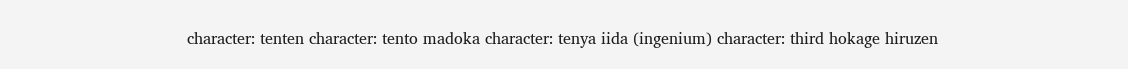character: tenten character: tento madoka character: tenya iida (ingenium) character: third hokage hiruzen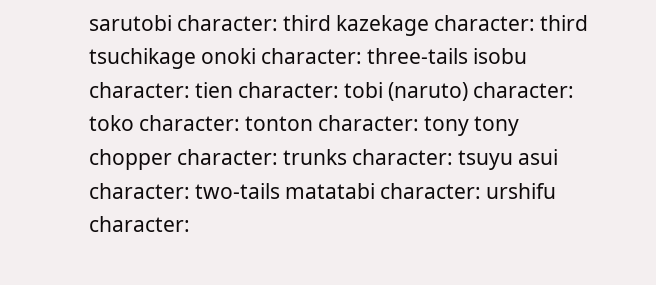sarutobi character: third kazekage character: third tsuchikage onoki character: three-tails isobu character: tien character: tobi (naruto) character: toko character: tonton character: tony tony chopper character: trunks character: tsuyu asui character: two-tails matatabi character: urshifu character: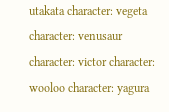utakata character: vegeta character: venusaur character: victor character: wooloo character: yagura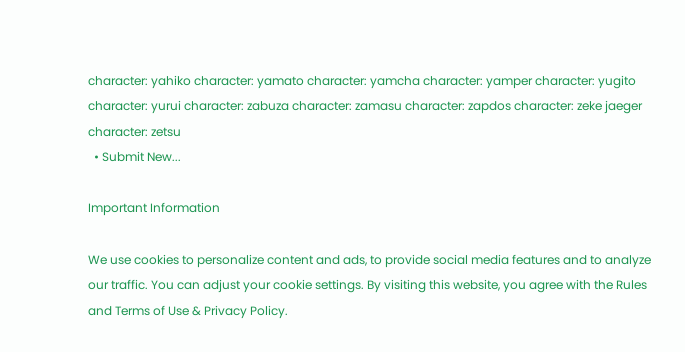character: yahiko character: yamato character: yamcha character: yamper character: yugito character: yurui character: zabuza character: zamasu character: zapdos character: zeke jaeger character: zetsu
  • Submit New...

Important Information

We use cookies to personalize content and ads, to provide social media features and to analyze our traffic. You can adjust your cookie settings. By visiting this website, you agree with the Rules and Terms of Use & Privacy Policy.